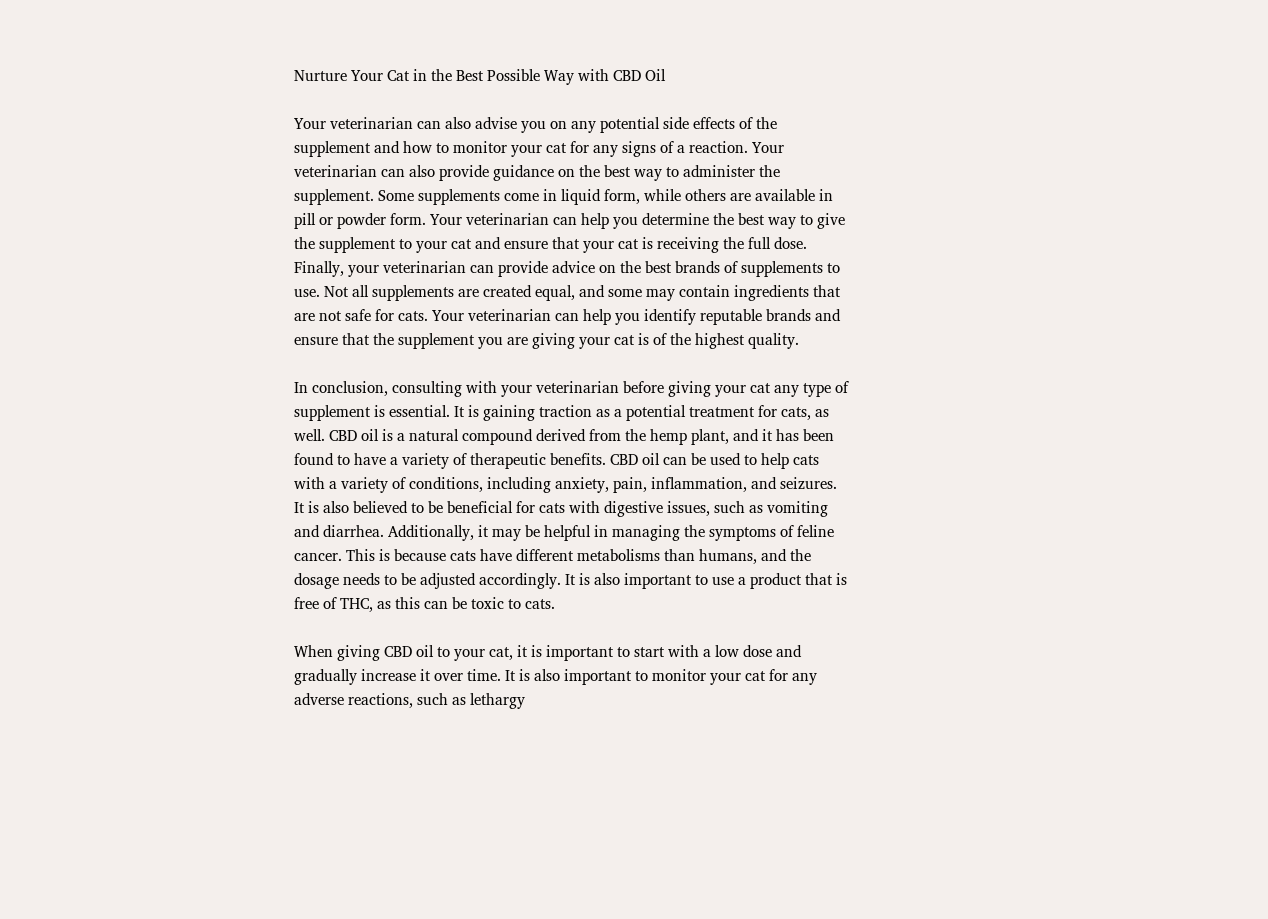Nurture Your Cat in the Best Possible Way with CBD Oil

Your veterinarian can also advise you on any potential side effects of the supplement and how to monitor your cat for any signs of a reaction. Your veterinarian can also provide guidance on the best way to administer the supplement. Some supplements come in liquid form, while others are available in pill or powder form. Your veterinarian can help you determine the best way to give the supplement to your cat and ensure that your cat is receiving the full dose. Finally, your veterinarian can provide advice on the best brands of supplements to use. Not all supplements are created equal, and some may contain ingredients that are not safe for cats. Your veterinarian can help you identify reputable brands and ensure that the supplement you are giving your cat is of the highest quality.

In conclusion, consulting with your veterinarian before giving your cat any type of supplement is essential. It is gaining traction as a potential treatment for cats, as well. CBD oil is a natural compound derived from the hemp plant, and it has been found to have a variety of therapeutic benefits. CBD oil can be used to help cats with a variety of conditions, including anxiety, pain, inflammation, and seizures. It is also believed to be beneficial for cats with digestive issues, such as vomiting and diarrhea. Additionally, it may be helpful in managing the symptoms of feline cancer. This is because cats have different metabolisms than humans, and the dosage needs to be adjusted accordingly. It is also important to use a product that is free of THC, as this can be toxic to cats.

When giving CBD oil to your cat, it is important to start with a low dose and gradually increase it over time. It is also important to monitor your cat for any adverse reactions, such as lethargy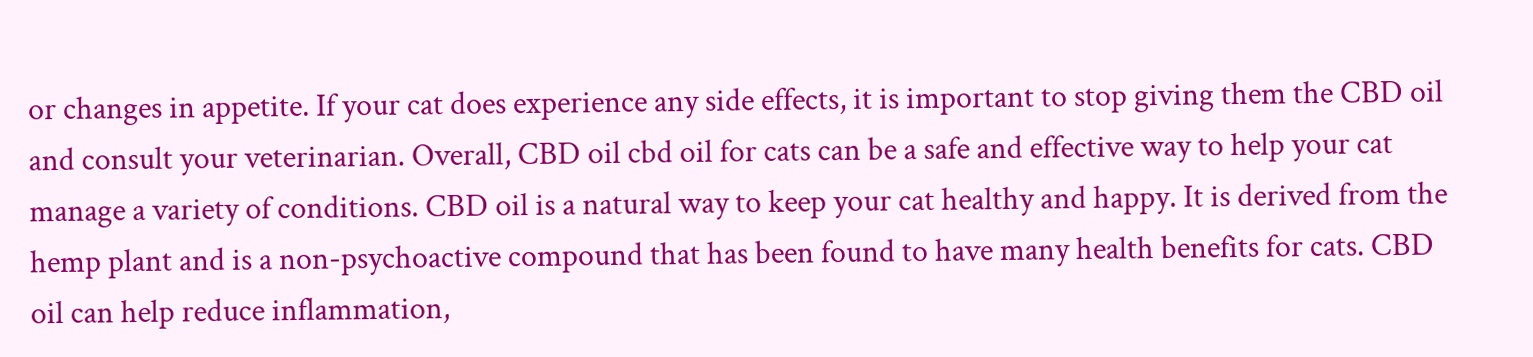or changes in appetite. If your cat does experience any side effects, it is important to stop giving them the CBD oil and consult your veterinarian. Overall, CBD oil cbd oil for cats can be a safe and effective way to help your cat manage a variety of conditions. CBD oil is a natural way to keep your cat healthy and happy. It is derived from the hemp plant and is a non-psychoactive compound that has been found to have many health benefits for cats. CBD oil can help reduce inflammation,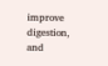improve digestion, and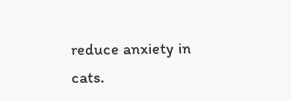reduce anxiety in cats.